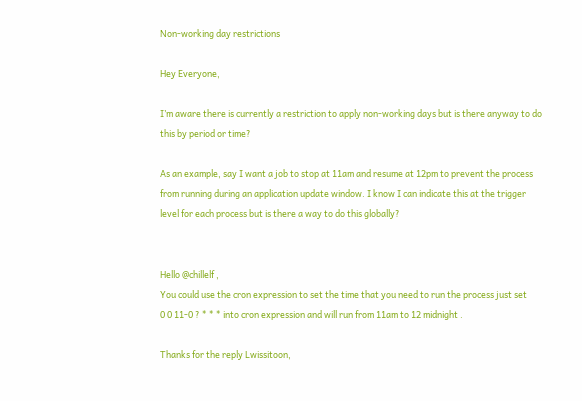Non-working day restrictions

Hey Everyone,

I’m aware there is currently a restriction to apply non-working days but is there anyway to do this by period or time?

As an example, say I want a job to stop at 11am and resume at 12pm to prevent the process from running during an application update window. I know I can indicate this at the trigger level for each process but is there a way to do this globally?


Hello @chillelf ,
You could use the cron expression to set the time that you need to run the process just set
0 0 11-0 ? * * * into cron expression and will run from 11am to 12 midnight .

Thanks for the reply Lwissitoon,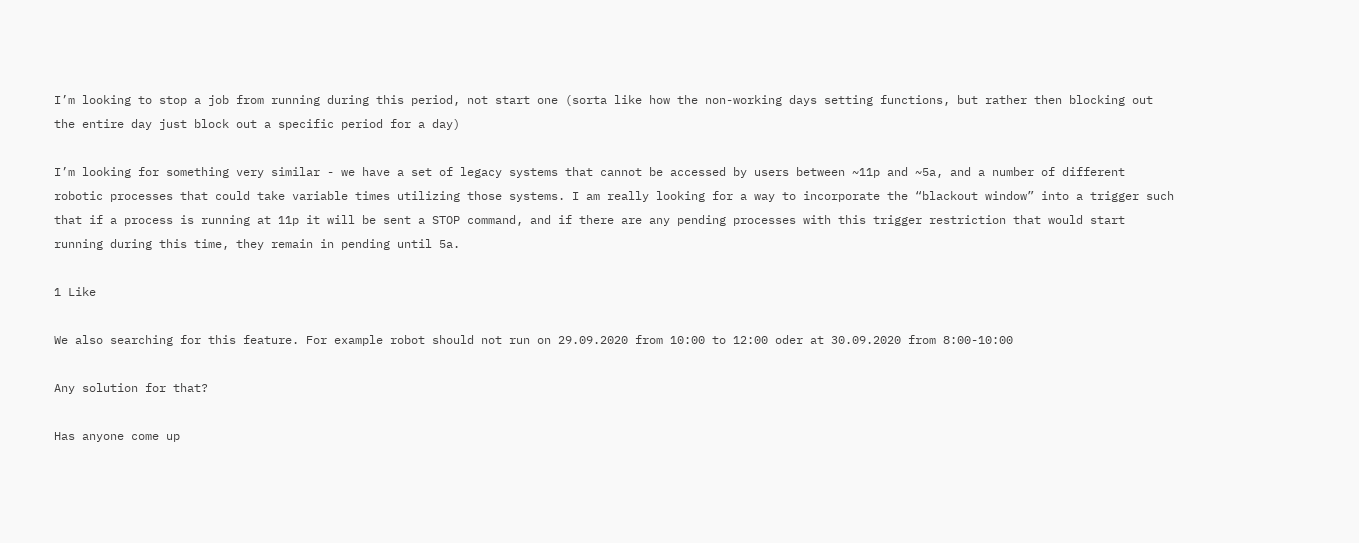I’m looking to stop a job from running during this period, not start one (sorta like how the non-working days setting functions, but rather then blocking out the entire day just block out a specific period for a day)

I’m looking for something very similar - we have a set of legacy systems that cannot be accessed by users between ~11p and ~5a, and a number of different robotic processes that could take variable times utilizing those systems. I am really looking for a way to incorporate the “blackout window” into a trigger such that if a process is running at 11p it will be sent a STOP command, and if there are any pending processes with this trigger restriction that would start running during this time, they remain in pending until 5a.

1 Like

We also searching for this feature. For example robot should not run on 29.09.2020 from 10:00 to 12:00 oder at 30.09.2020 from 8:00-10:00

Any solution for that?

Has anyone come up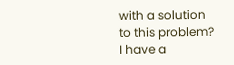with a solution to this problem? I have a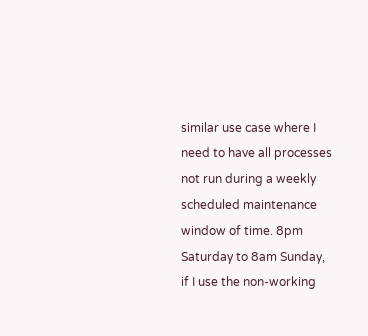similar use case where I need to have all processes not run during a weekly scheduled maintenance window of time. 8pm Saturday to 8am Sunday, if I use the non-working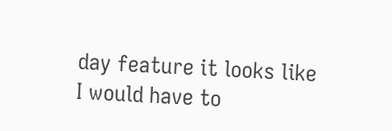day feature it looks like I would have to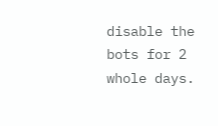disable the bots for 2 whole days.